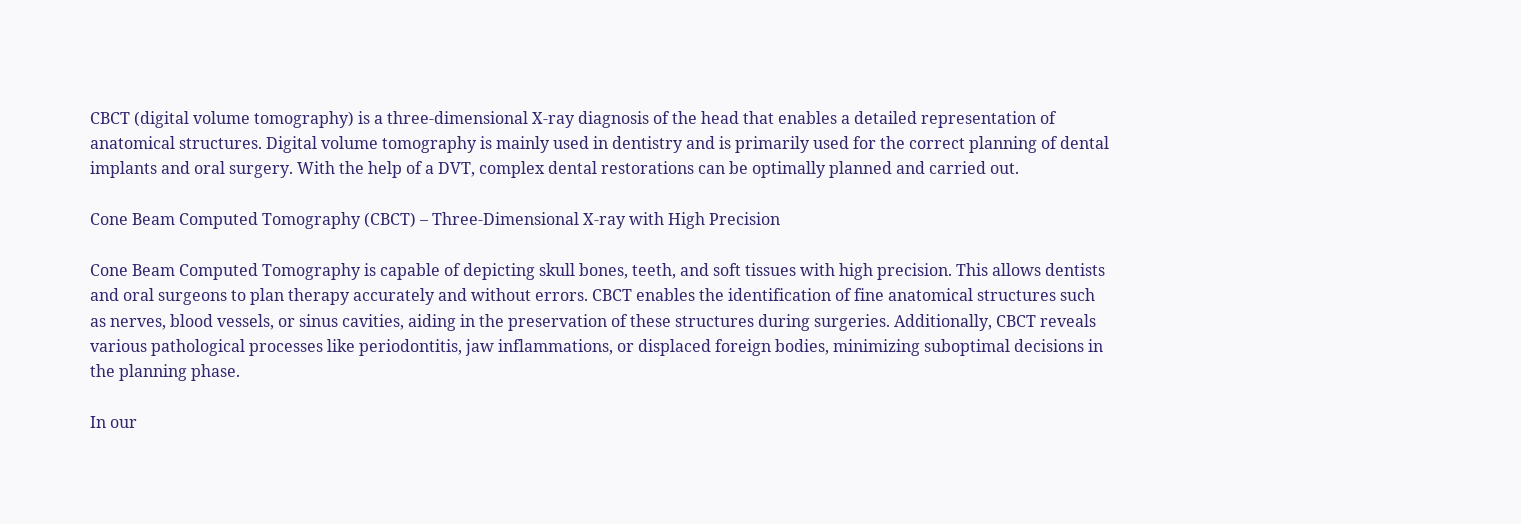CBCT (digital volume tomography) is a three-dimensional X-ray diagnosis of the head that enables a detailed representation of anatomical structures. Digital volume tomography is mainly used in dentistry and is primarily used for the correct planning of dental implants and oral surgery. With the help of a DVT, complex dental restorations can be optimally planned and carried out.

Cone Beam Computed Tomography (CBCT) – Three-Dimensional X-ray with High Precision

Cone Beam Computed Tomography is capable of depicting skull bones, teeth, and soft tissues with high precision. This allows dentists and oral surgeons to plan therapy accurately and without errors. CBCT enables the identification of fine anatomical structures such as nerves, blood vessels, or sinus cavities, aiding in the preservation of these structures during surgeries. Additionally, CBCT reveals various pathological processes like periodontitis, jaw inflammations, or displaced foreign bodies, minimizing suboptimal decisions in the planning phase.

In our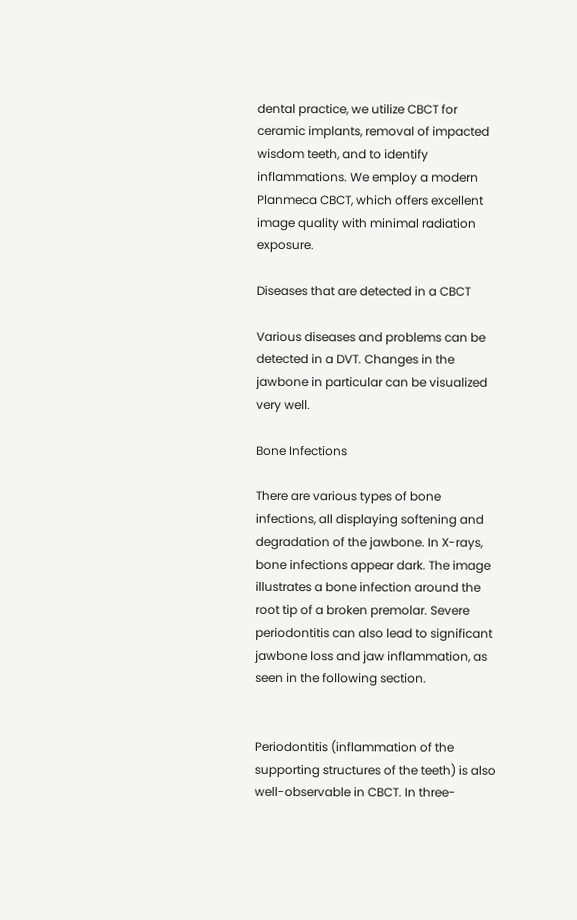dental practice, we utilize CBCT for ceramic implants, removal of impacted wisdom teeth, and to identify inflammations. We employ a modern Planmeca CBCT, which offers excellent image quality with minimal radiation exposure.

Diseases that are detected in a CBCT

Various diseases and problems can be detected in a DVT. Changes in the jawbone in particular can be visualized very well.

Bone Infections

There are various types of bone infections, all displaying softening and degradation of the jawbone. In X-rays, bone infections appear dark. The image illustrates a bone infection around the root tip of a broken premolar. Severe periodontitis can also lead to significant jawbone loss and jaw inflammation, as seen in the following section.


Periodontitis (inflammation of the supporting structures of the teeth) is also well-observable in CBCT. In three-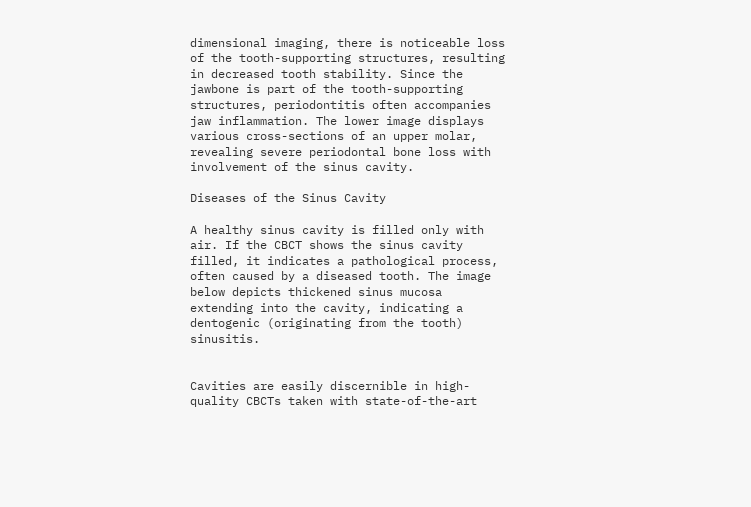dimensional imaging, there is noticeable loss of the tooth-supporting structures, resulting in decreased tooth stability. Since the jawbone is part of the tooth-supporting structures, periodontitis often accompanies jaw inflammation. The lower image displays various cross-sections of an upper molar, revealing severe periodontal bone loss with involvement of the sinus cavity.

Diseases of the Sinus Cavity

A healthy sinus cavity is filled only with air. If the CBCT shows the sinus cavity filled, it indicates a pathological process, often caused by a diseased tooth. The image below depicts thickened sinus mucosa extending into the cavity, indicating a dentogenic (originating from the tooth) sinusitis.


Cavities are easily discernible in high-quality CBCTs taken with state-of-the-art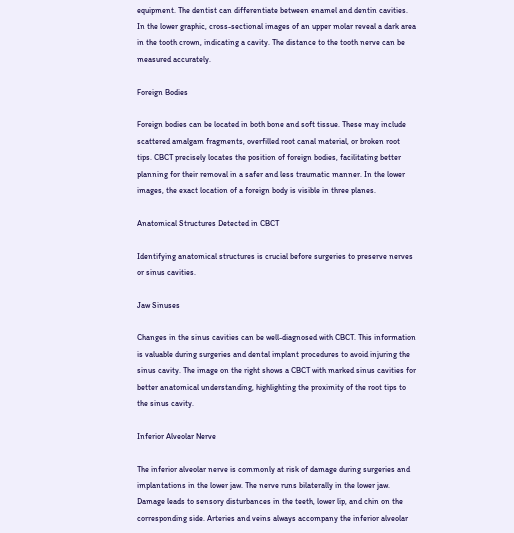equipment. The dentist can differentiate between enamel and dentin cavities. In the lower graphic, cross-sectional images of an upper molar reveal a dark area in the tooth crown, indicating a cavity. The distance to the tooth nerve can be measured accurately.

Foreign Bodies

Foreign bodies can be located in both bone and soft tissue. These may include scattered amalgam fragments, overfilled root canal material, or broken root tips. CBCT precisely locates the position of foreign bodies, facilitating better planning for their removal in a safer and less traumatic manner. In the lower images, the exact location of a foreign body is visible in three planes.

Anatomical Structures Detected in CBCT

Identifying anatomical structures is crucial before surgeries to preserve nerves or sinus cavities.

Jaw Sinuses

Changes in the sinus cavities can be well-diagnosed with CBCT. This information is valuable during surgeries and dental implant procedures to avoid injuring the sinus cavity. The image on the right shows a CBCT with marked sinus cavities for better anatomical understanding, highlighting the proximity of the root tips to the sinus cavity.

Inferior Alveolar Nerve

The inferior alveolar nerve is commonly at risk of damage during surgeries and implantations in the lower jaw. The nerve runs bilaterally in the lower jaw. Damage leads to sensory disturbances in the teeth, lower lip, and chin on the corresponding side. Arteries and veins always accompany the inferior alveolar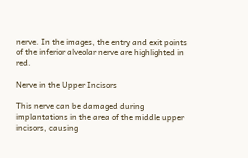nerve. In the images, the entry and exit points of the inferior alveolar nerve are highlighted in red.

Nerve in the Upper Incisors

This nerve can be damaged during implantations in the area of the middle upper incisors, causing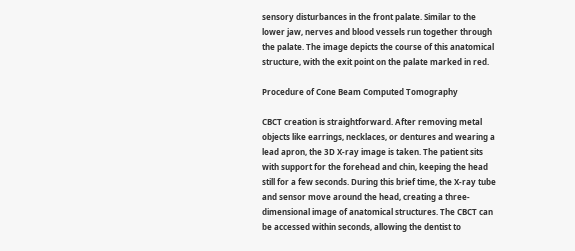sensory disturbances in the front palate. Similar to the lower jaw, nerves and blood vessels run together through the palate. The image depicts the course of this anatomical structure, with the exit point on the palate marked in red.

Procedure of Cone Beam Computed Tomography

CBCT creation is straightforward. After removing metal objects like earrings, necklaces, or dentures and wearing a lead apron, the 3D X-ray image is taken. The patient sits with support for the forehead and chin, keeping the head still for a few seconds. During this brief time, the X-ray tube and sensor move around the head, creating a three-dimensional image of anatomical structures. The CBCT can be accessed within seconds, allowing the dentist to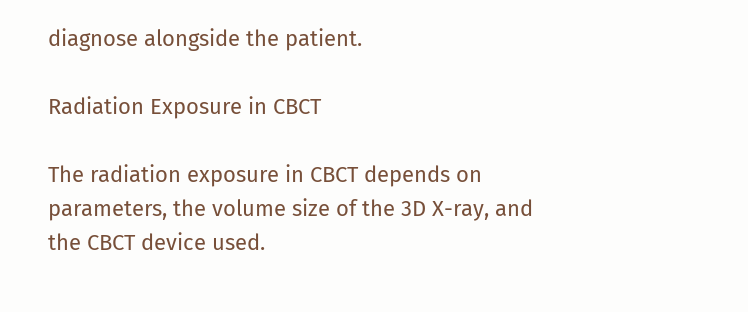diagnose alongside the patient.

Radiation Exposure in CBCT

The radiation exposure in CBCT depends on parameters, the volume size of the 3D X-ray, and the CBCT device used.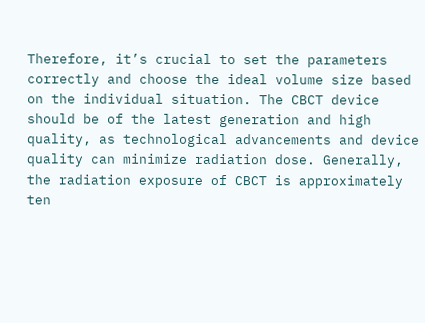Therefore, it’s crucial to set the parameters correctly and choose the ideal volume size based on the individual situation. The CBCT device should be of the latest generation and high quality, as technological advancements and device quality can minimize radiation dose. Generally, the radiation exposure of CBCT is approximately ten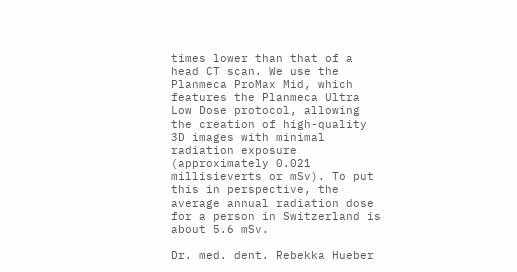times lower than that of a head CT scan. We use the Planmeca ProMax Mid, which features the Planmeca Ultra Low Dose protocol, allowing the creation of high-quality 3D images with minimal radiation exposure (approximately 0.021 millisieverts or mSv). To put this in perspective, the average annual radiation dose for a person in Switzerland is about 5.6 mSv.

Dr. med. dent. Rebekka Hueber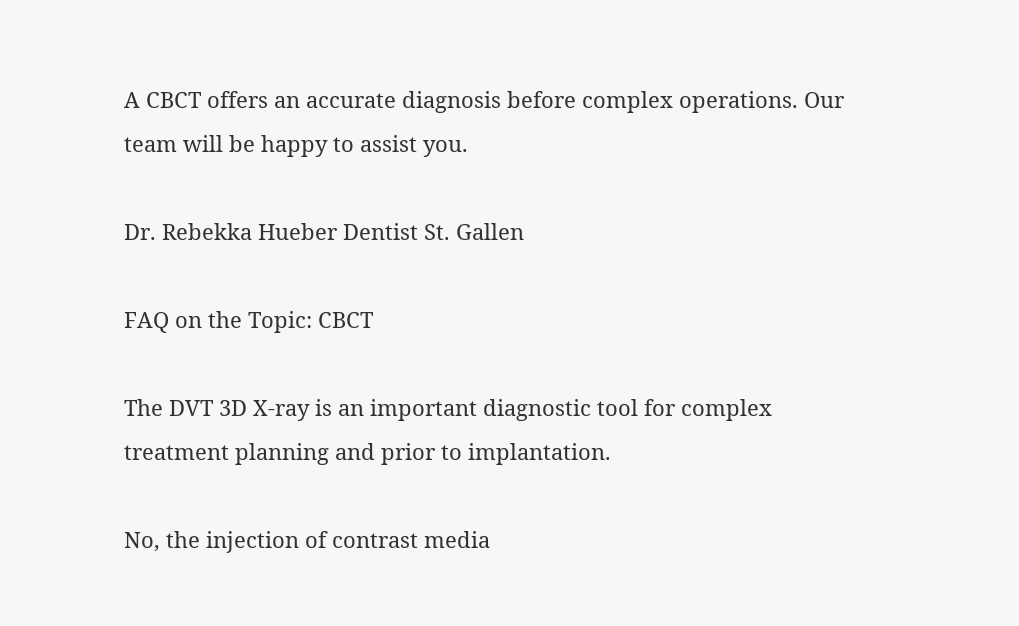A CBCT offers an accurate diagnosis before complex operations. Our team will be happy to assist you.

Dr. Rebekka Hueber Dentist St. Gallen

FAQ on the Topic: CBCT

The DVT 3D X-ray is an important diagnostic tool for complex treatment planning and prior to implantation.

No, the injection of contrast media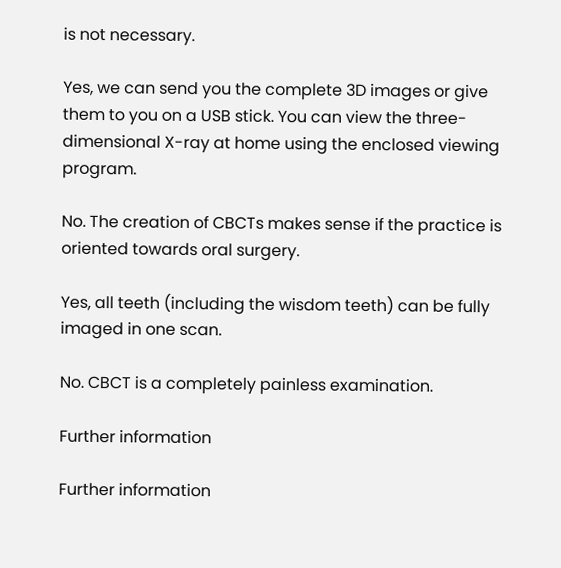is not necessary.

Yes, we can send you the complete 3D images or give them to you on a USB stick. You can view the three-dimensional X-ray at home using the enclosed viewing program.

No. The creation of CBCTs makes sense if the practice is oriented towards oral surgery.

Yes, all teeth (including the wisdom teeth) can be fully imaged in one scan.

No. CBCT is a completely painless examination.

Further information

Further information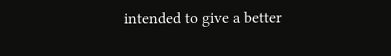intended to give a better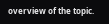overview of the topic.